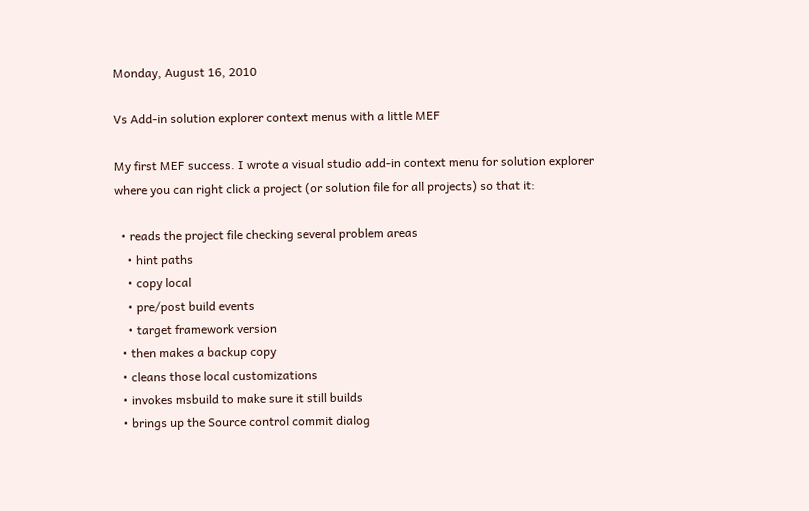Monday, August 16, 2010

Vs Add-in solution explorer context menus with a little MEF

My first MEF success. I wrote a visual studio add-in context menu for solution explorer where you can right click a project (or solution file for all projects) so that it:

  • reads the project file checking several problem areas
    • hint paths
    • copy local
    • pre/post build events
    • target framework version
  • then makes a backup copy
  • cleans those local customizations
  • invokes msbuild to make sure it still builds
  • brings up the Source control commit dialog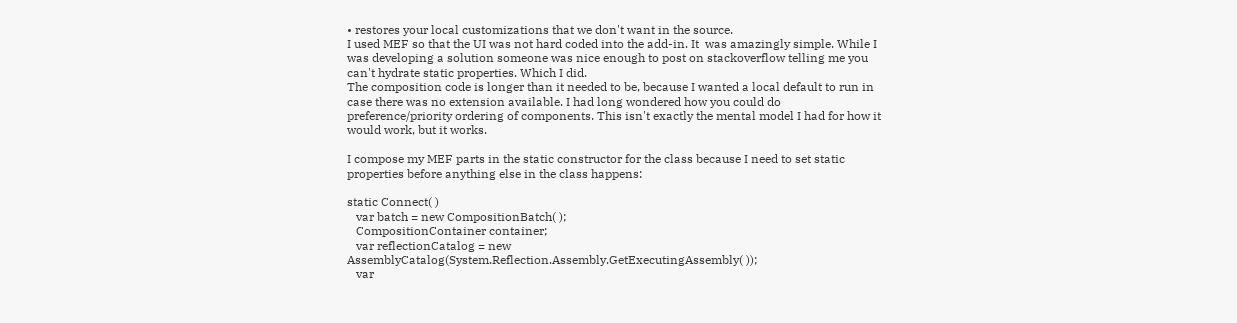• restores your local customizations that we don't want in the source.
I used MEF so that the UI was not hard coded into the add-in. It  was amazingly simple. While I was developing a solution someone was nice enough to post on stackoverflow telling me you can't hydrate static properties. Which I did.
The composition code is longer than it needed to be, because I wanted a local default to run in case there was no extension available. I had long wondered how you could do preference/priority ordering of components. This isn't exactly the mental model I had for how it would work, but it works.

I compose my MEF parts in the static constructor for the class because I need to set static properties before anything else in the class happens:

static Connect( )
   var batch = new CompositionBatch( );
   CompositionContainer container;
   var reflectionCatalog = new AssemblyCatalog(System.Reflection.Assembly.GetExecutingAssembly( ));
   var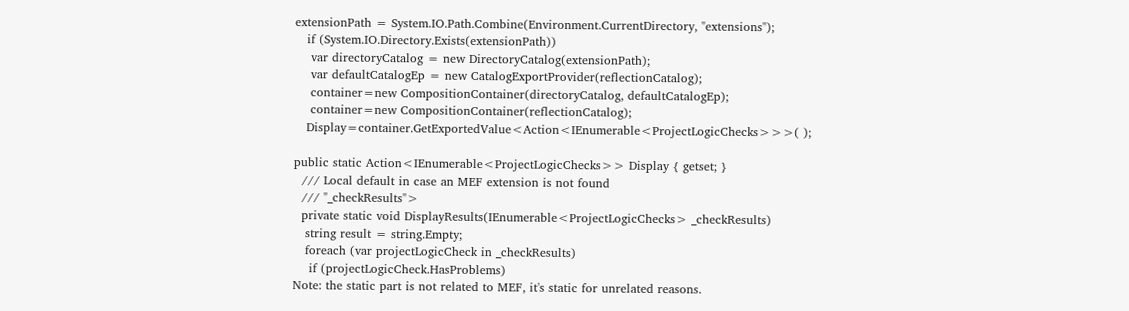extensionPath = System.IO.Path.Combine(Environment.CurrentDirectory, "extensions");
   if (System.IO.Directory.Exists(extensionPath))
    var directoryCatalog = new DirectoryCatalog(extensionPath);
    var defaultCatalogEp = new CatalogExportProvider(reflectionCatalog);
    container=new CompositionContainer(directoryCatalog, defaultCatalogEp);
    container=new CompositionContainer(reflectionCatalog);
   Display=container.GetExportedValue<Action<IEnumerable<ProjectLogicChecks>>>( );

public static Action<IEnumerable<ProjectLogicChecks>> Display { getset; }
  /// Local default in case an MEF extension is not found
  /// "_checkResults">
  private static void DisplayResults(IEnumerable<ProjectLogicChecks> _checkResults)
   string result = string.Empty;
   foreach (var projectLogicCheck in _checkResults)
    if (projectLogicCheck.HasProblems)
Note: the static part is not related to MEF, it's static for unrelated reasons.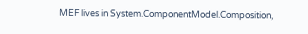MEF lives in System.ComponentModel.Composition,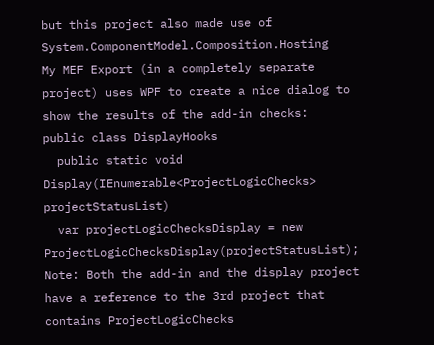but this project also made use of System.ComponentModel.Composition.Hosting
My MEF Export (in a completely separate project) uses WPF to create a nice dialog to show the results of the add-in checks:
public class DisplayHooks
  public static void Display(IEnumerable<ProjectLogicChecks> projectStatusList)
  var projectLogicChecksDisplay = new ProjectLogicChecksDisplay(projectStatusList);
Note: Both the add-in and the display project have a reference to the 3rd project that contains ProjectLogicChecks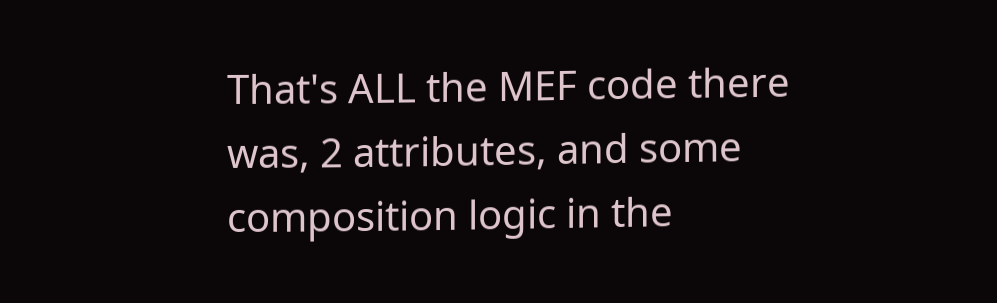That's ALL the MEF code there was, 2 attributes, and some composition logic in the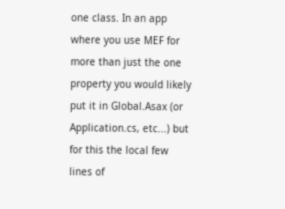one class. In an app where you use MEF for more than just the one property you would likely put it in Global.Asax (or Application.cs, etc...) but for this the local few lines of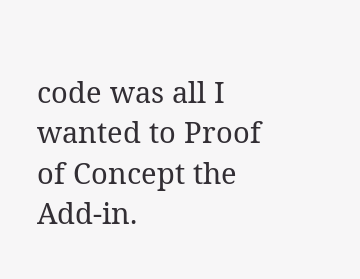code was all I wanted to Proof of Concept the Add-in.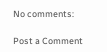No comments:

Post a Comment